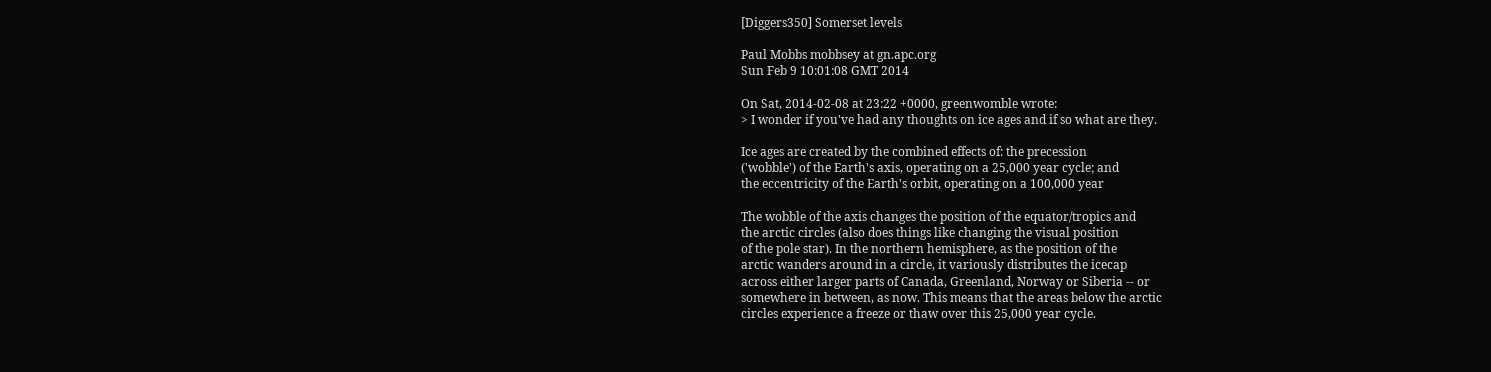[Diggers350] Somerset levels

Paul Mobbs mobbsey at gn.apc.org
Sun Feb 9 10:01:08 GMT 2014

On Sat, 2014-02-08 at 23:22 +0000, greenwomble wrote:
> I wonder if you've had any thoughts on ice ages and if so what are they.

Ice ages are created by the combined effects of: the precession
('wobble') of the Earth's axis, operating on a 25,000 year cycle; and
the eccentricity of the Earth's orbit, operating on a 100,000 year

The wobble of the axis changes the position of the equator/tropics and
the arctic circles (also does things like changing the visual position
of the pole star). In the northern hemisphere, as the position of the
arctic wanders around in a circle, it variously distributes the icecap
across either larger parts of Canada, Greenland, Norway or Siberia -- or
somewhere in between, as now. This means that the areas below the arctic
circles experience a freeze or thaw over this 25,000 year cycle.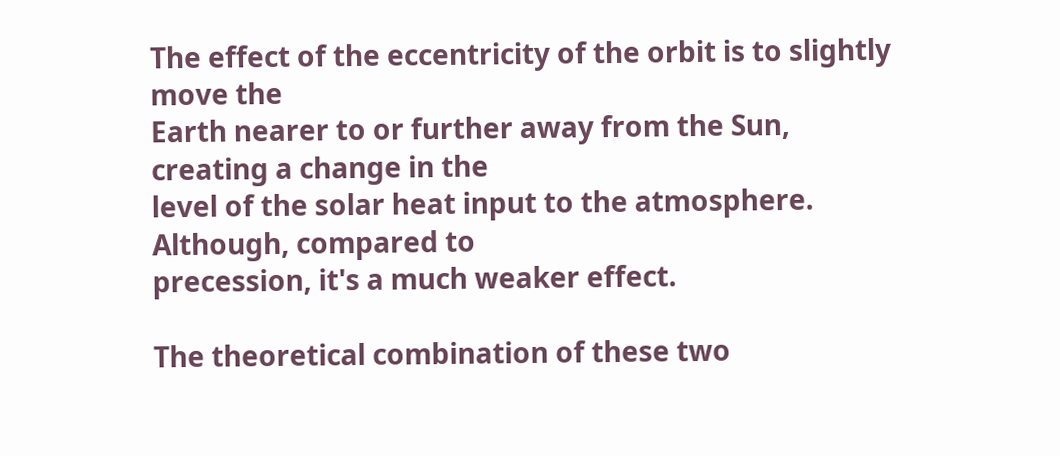The effect of the eccentricity of the orbit is to slightly move the
Earth nearer to or further away from the Sun, creating a change in the
level of the solar heat input to the atmosphere. Although, compared to
precession, it's a much weaker effect.

The theoretical combination of these two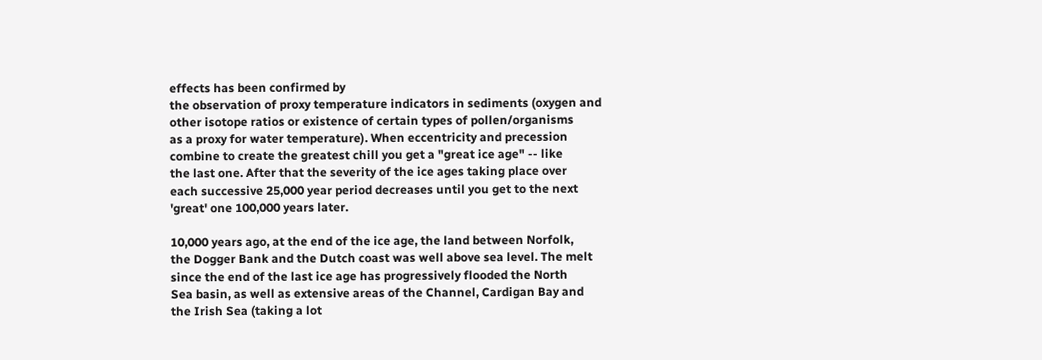effects has been confirmed by
the observation of proxy temperature indicators in sediments (oxygen and
other isotope ratios or existence of certain types of pollen/organisms
as a proxy for water temperature). When eccentricity and precession
combine to create the greatest chill you get a "great ice age" -- like
the last one. After that the severity of the ice ages taking place over
each successive 25,000 year period decreases until you get to the next
'great' one 100,000 years later.

10,000 years ago, at the end of the ice age, the land between Norfolk,
the Dogger Bank and the Dutch coast was well above sea level. The melt
since the end of the last ice age has progressively flooded the North
Sea basin, as well as extensive areas of the Channel, Cardigan Bay and
the Irish Sea (taking a lot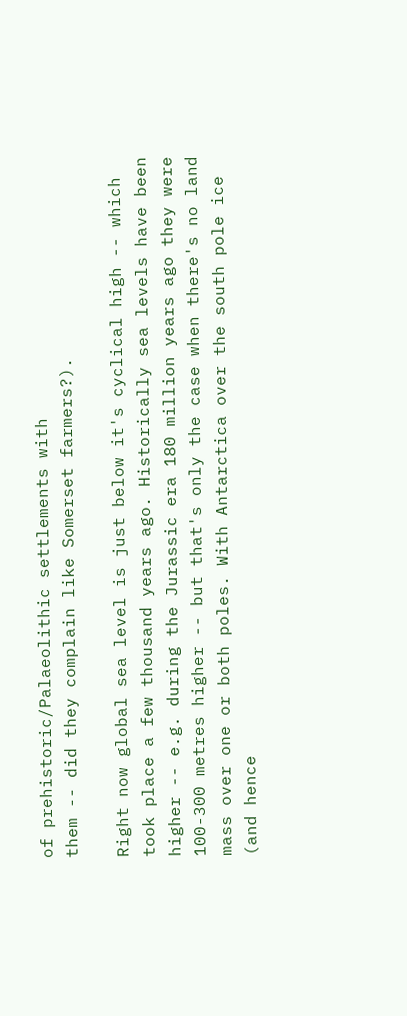of prehistoric/Palaeolithic settlements with
them -- did they complain like Somerset farmers?).

Right now global sea level is just below it's cyclical high -- which
took place a few thousand years ago. Historically sea levels have been
higher -- e.g. during the Jurassic era 180 million years ago they were
100-300 metres higher -- but that's only the case when there's no land
mass over one or both poles. With Antarctica over the south pole ice
(and hence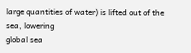large quantities of water) is lifted out of the sea, lowering
global sea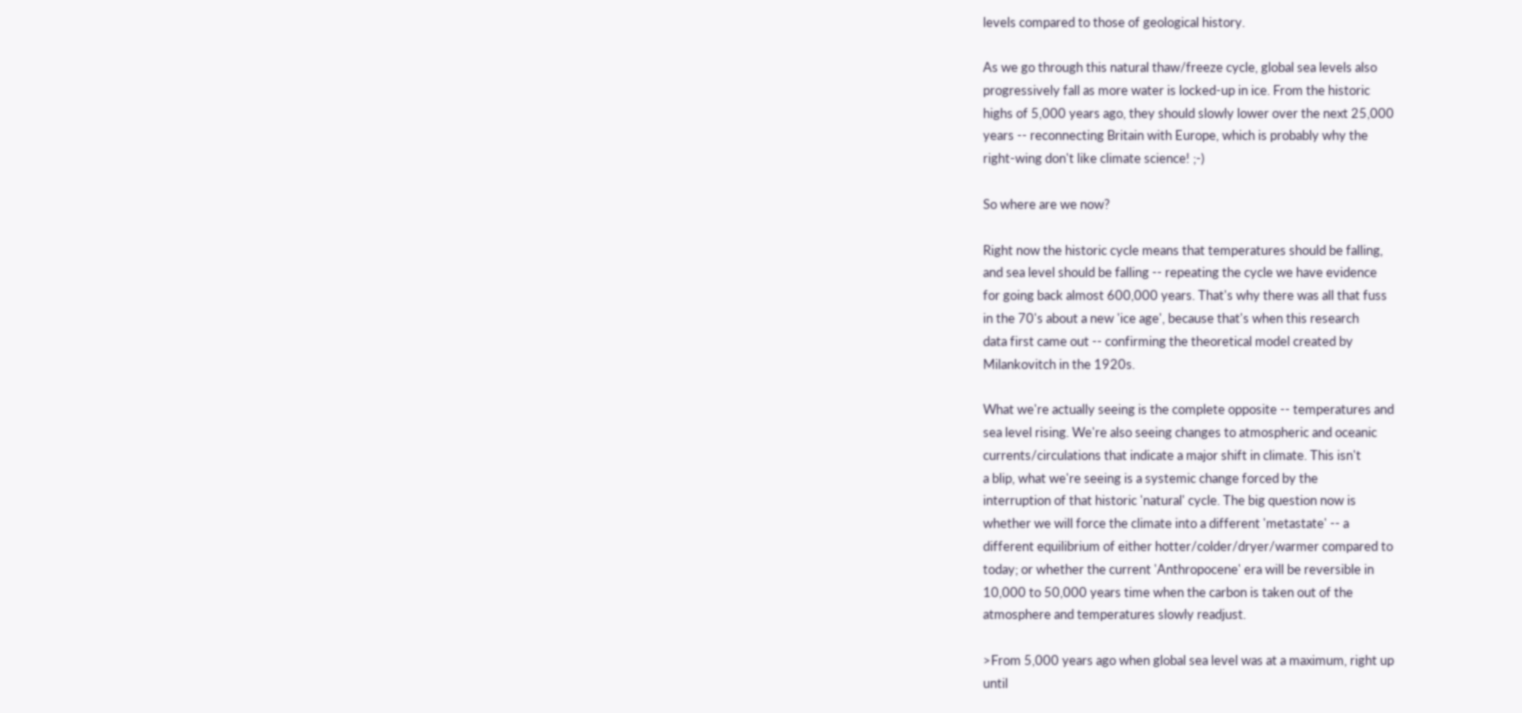levels compared to those of geological history.

As we go through this natural thaw/freeze cycle, global sea levels also
progressively fall as more water is locked-up in ice. From the historic
highs of 5,000 years ago, they should slowly lower over the next 25,000
years -- reconnecting Britain with Europe, which is probably why the
right-wing don't like climate science! ;-)

So where are we now?

Right now the historic cycle means that temperatures should be falling,
and sea level should be falling -- repeating the cycle we have evidence
for going back almost 600,000 years. That's why there was all that fuss
in the 70's about a new 'ice age', because that's when this research
data first came out -- confirming the theoretical model created by
Milankovitch in the 1920s.

What we're actually seeing is the complete opposite -- temperatures and
sea level rising. We're also seeing changes to atmospheric and oceanic
currents/circulations that indicate a major shift in climate. This isn't
a blip, what we're seeing is a systemic change forced by the
interruption of that historic 'natural' cycle. The big question now is
whether we will force the climate into a different 'metastate' -- a
different equilibrium of either hotter/colder/dryer/warmer compared to
today; or whether the current 'Anthropocene' era will be reversible in
10,000 to 50,000 years time when the carbon is taken out of the
atmosphere and temperatures slowly readjust.

>From 5,000 years ago when global sea level was at a maximum, right up
until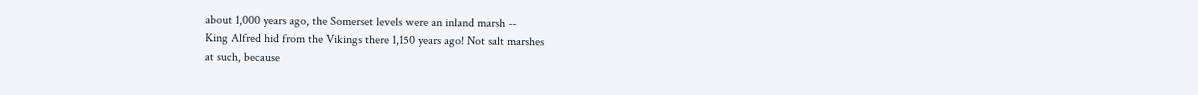about 1,000 years ago, the Somerset levels were an inland marsh --
King Alfred hid from the Vikings there 1,150 years ago! Not salt marshes
at such, because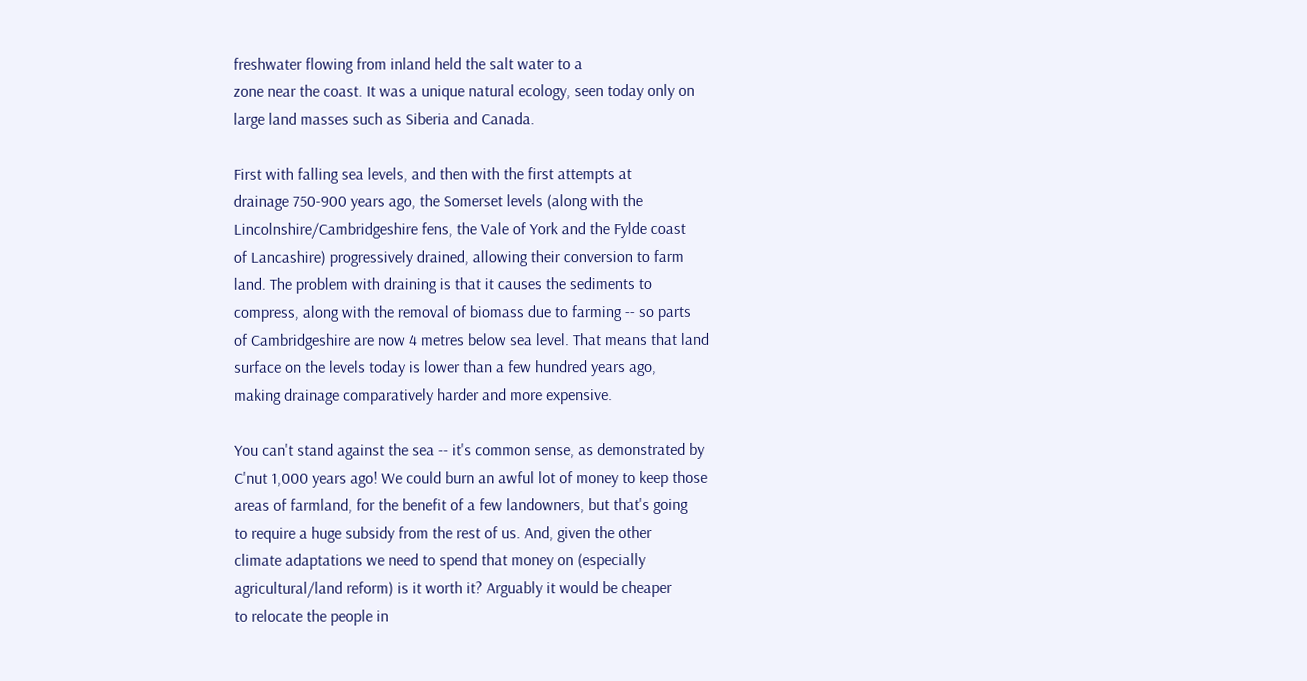freshwater flowing from inland held the salt water to a
zone near the coast. It was a unique natural ecology, seen today only on
large land masses such as Siberia and Canada.

First with falling sea levels, and then with the first attempts at
drainage 750-900 years ago, the Somerset levels (along with the
Lincolnshire/Cambridgeshire fens, the Vale of York and the Fylde coast
of Lancashire) progressively drained, allowing their conversion to farm
land. The problem with draining is that it causes the sediments to
compress, along with the removal of biomass due to farming -- so parts
of Cambridgeshire are now 4 metres below sea level. That means that land
surface on the levels today is lower than a few hundred years ago,
making drainage comparatively harder and more expensive.

You can't stand against the sea -- it's common sense, as demonstrated by
C'nut 1,000 years ago! We could burn an awful lot of money to keep those
areas of farmland, for the benefit of a few landowners, but that's going
to require a huge subsidy from the rest of us. And, given the other
climate adaptations we need to spend that money on (especially
agricultural/land reform) is it worth it? Arguably it would be cheaper
to relocate the people in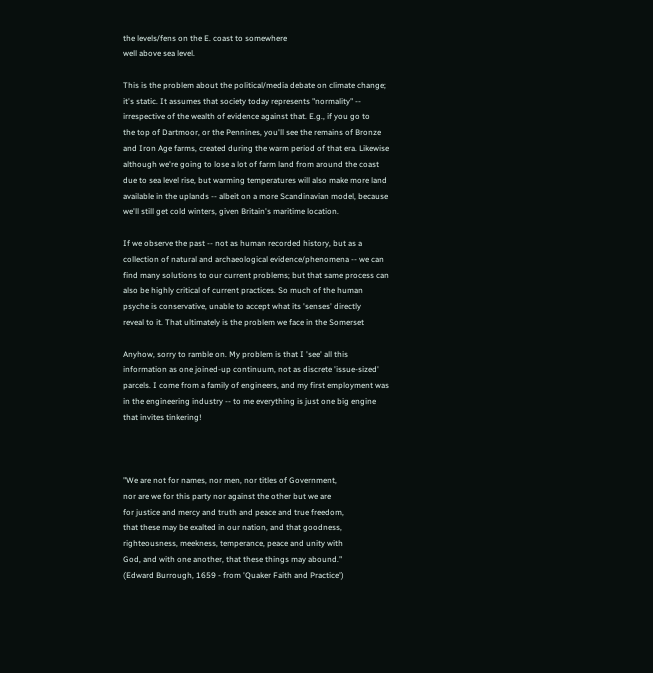the levels/fens on the E. coast to somewhere
well above sea level.

This is the problem about the political/media debate on climate change;
it's static. It assumes that society today represents "normality" --
irrespective of the wealth of evidence against that. E.g., if you go to
the top of Dartmoor, or the Pennines, you'll see the remains of Bronze
and Iron Age farms, created during the warm period of that era. Likewise
although we're going to lose a lot of farm land from around the coast
due to sea level rise, but warming temperatures will also make more land
available in the uplands -- albeit on a more Scandinavian model, because
we'll still get cold winters, given Britain's maritime location.

If we observe the past -- not as human recorded history, but as a
collection of natural and archaeological evidence/phenomena -- we can
find many solutions to our current problems; but that same process can
also be highly critical of current practices. So much of the human
psyche is conservative, unable to accept what its 'senses' directly
reveal to it. That ultimately is the problem we face in the Somerset

Anyhow, sorry to ramble on. My problem is that I 'see' all this
information as one joined-up continuum, not as discrete 'issue-sized'
parcels. I come from a family of engineers, and my first employment was
in the engineering industry -- to me everything is just one big engine
that invites tinkering!



"We are not for names, nor men, nor titles of Government,
nor are we for this party nor against the other but we are
for justice and mercy and truth and peace and true freedom,
that these may be exalted in our nation, and that goodness,
righteousness, meekness, temperance, peace and unity with
God, and with one another, that these things may abound."
(Edward Burrough, 1659 - from 'Quaker Faith and Practice')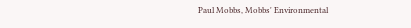Paul Mobbs, Mobbs' Environmental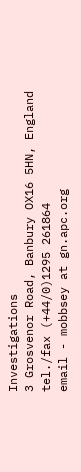Investigations
3 Grosvenor Road, Banbury OX16 5HN, England
tel./fax (+44/0)1295 261864
email - mobbsey at gn.apc.org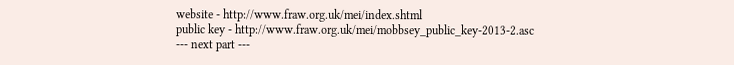website - http://www.fraw.org.uk/mei/index.shtml
public key - http://www.fraw.org.uk/mei/mobbsey_public_key-2013-2.asc
--- next part ---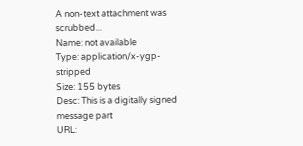A non-text attachment was scrubbed...
Name: not available
Type: application/x-ygp-stripped
Size: 155 bytes
Desc: This is a digitally signed message part
URL: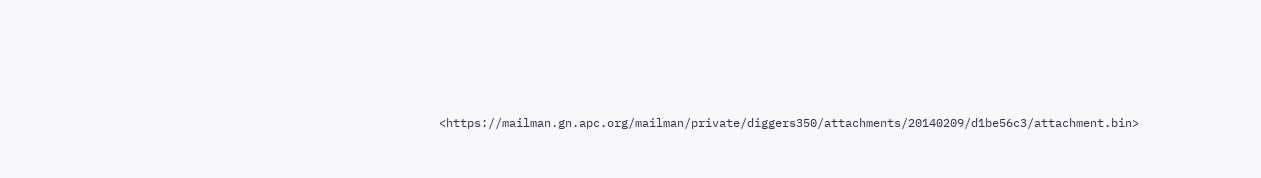<https://mailman.gn.apc.org/mailman/private/diggers350/attachments/20140209/d1be56c3/attachment.bin>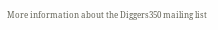More information about the Diggers350 mailing list